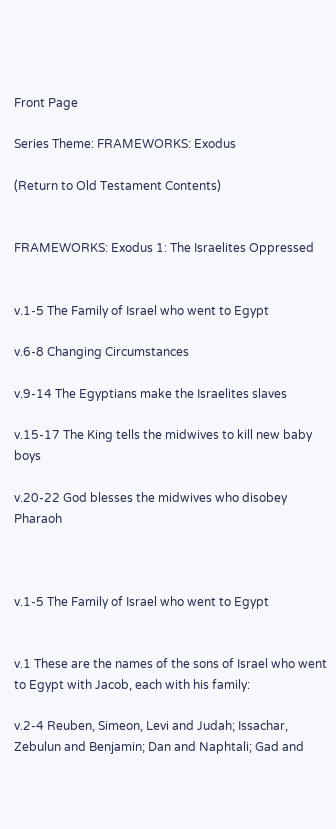Front Page

Series Theme: FRAMEWORKS: Exodus

(Return to Old Testament Contents)


FRAMEWORKS: Exodus 1: The Israelites Oppressed


v.1-5 The Family of Israel who went to Egypt

v.6-8 Changing Circumstances

v.9-14 The Egyptians make the Israelites slaves

v.15-17 The King tells the midwives to kill new baby boys

v.20-22 God blesses the midwives who disobey Pharaoh



v.1-5 The Family of Israel who went to Egypt


v.1 These are the names of the sons of Israel who went to Egypt with Jacob, each with his family:

v.2-4 Reuben, Simeon, Levi and Judah; Issachar, Zebulun and Benjamin; Dan and Naphtali; Gad and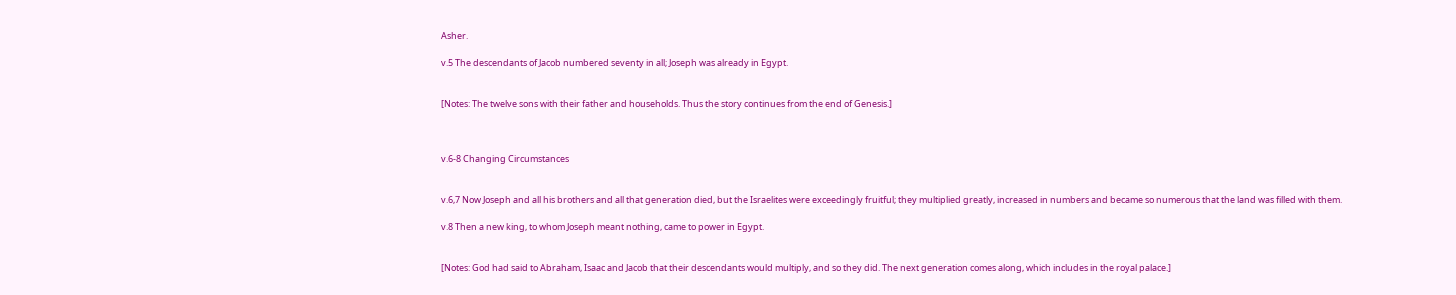Asher.

v.5 The descendants of Jacob numbered seventy in all; Joseph was already in Egypt.


[Notes: The twelve sons with their father and households. Thus the story continues from the end of Genesis.]



v.6-8 Changing Circumstances


v.6,7 Now Joseph and all his brothers and all that generation died, but the Israelites were exceedingly fruitful; they multiplied greatly, increased in numbers and became so numerous that the land was filled with them.

v.8 Then a new king, to whom Joseph meant nothing, came to power in Egypt.


[Notes: God had said to Abraham, Isaac and Jacob that their descendants would multiply, and so they did. The next generation comes along, which includes in the royal palace.]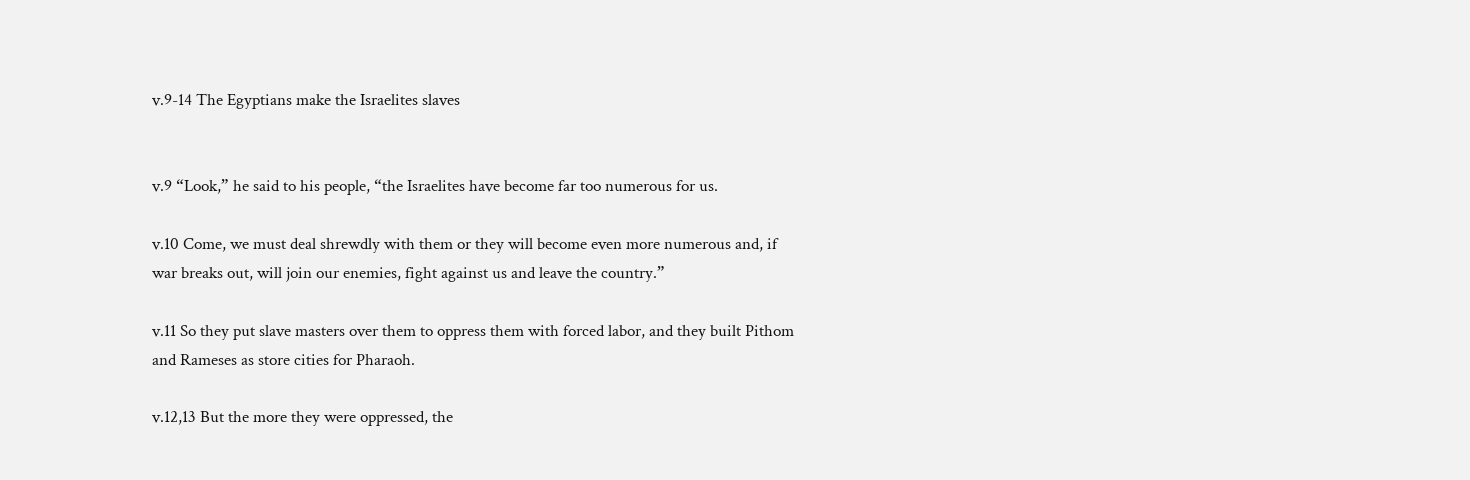v.9-14 The Egyptians make the Israelites slaves


v.9 “Look,” he said to his people, “the Israelites have become far too numerous for us.

v.10 Come, we must deal shrewdly with them or they will become even more numerous and, if war breaks out, will join our enemies, fight against us and leave the country.”

v.11 So they put slave masters over them to oppress them with forced labor, and they built Pithom and Rameses as store cities for Pharaoh.

v.12,13 But the more they were oppressed, the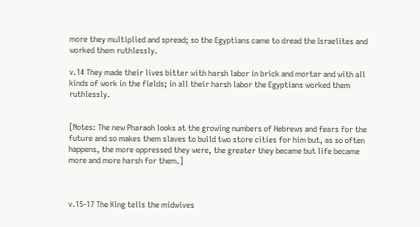more they multiplied and spread; so the Egyptians came to dread the Israelites and worked them ruthlessly.

v.14 They made their lives bitter with harsh labor in brick and mortar and with all kinds of work in the fields; in all their harsh labor the Egyptians worked them ruthlessly.


[Notes: The new Pharaoh looks at the growing numbers of Hebrews and fears for the future and so makes them slaves to build two store cities for him but, as so often happens, the more oppressed they were, the greater they became but life became more and more harsh for them.]



v.15-17 The King tells the midwives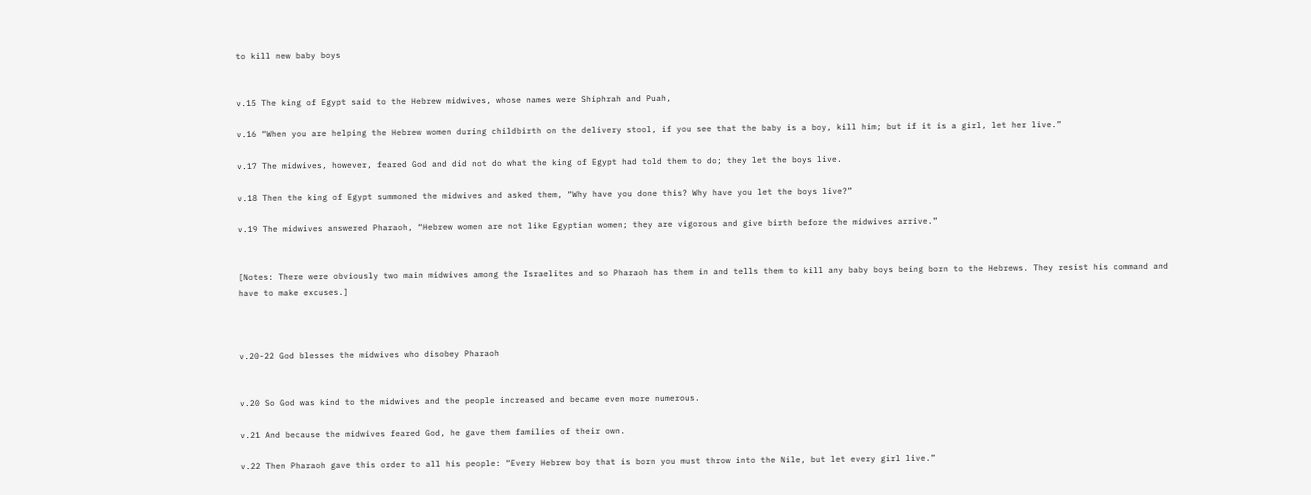to kill new baby boys


v.15 The king of Egypt said to the Hebrew midwives, whose names were Shiphrah and Puah,

v.16 “When you are helping the Hebrew women during childbirth on the delivery stool, if you see that the baby is a boy, kill him; but if it is a girl, let her live.”

v.17 The midwives, however, feared God and did not do what the king of Egypt had told them to do; they let the boys live.

v.18 Then the king of Egypt summoned the midwives and asked them, “Why have you done this? Why have you let the boys live?”

v.19 The midwives answered Pharaoh, “Hebrew women are not like Egyptian women; they are vigorous and give birth before the midwives arrive.”


[Notes: There were obviously two main midwives among the Israelites and so Pharaoh has them in and tells them to kill any baby boys being born to the Hebrews. They resist his command and have to make excuses.]



v.20-22 God blesses the midwives who disobey Pharaoh


v.20 So God was kind to the midwives and the people increased and became even more numerous.

v.21 And because the midwives feared God, he gave them families of their own.

v.22 Then Pharaoh gave this order to all his people: “Every Hebrew boy that is born you must throw into the Nile, but let every girl live.”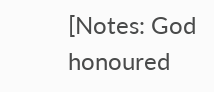[Notes: God honoured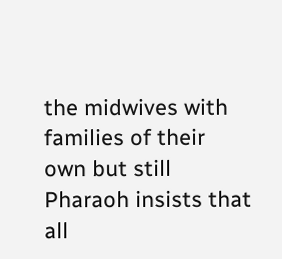the midwives with families of their own but still Pharaoh insists that all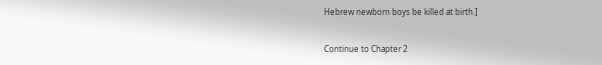Hebrew newborn boys be killed at birth.]


Continue to Chapter 2